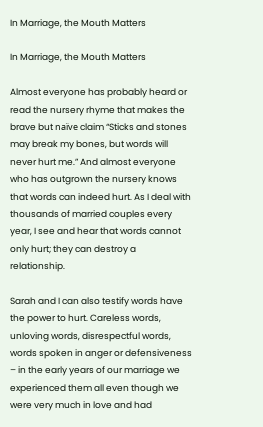In Marriage, the Mouth Matters

In Marriage, the Mouth Matters

Almost everyone has probably heard or read the nursery rhyme that makes the brave but naïve claim “Sticks and stones may break my bones, but words will never hurt me.” And almost everyone who has outgrown the nursery knows that words can indeed hurt. As I deal with thousands of married couples every year, I see and hear that words cannot only hurt; they can destroy a relationship.

Sarah and I can also testify words have the power to hurt. Careless words, unloving words, disrespectful words, words spoken in anger or defensiveness – in the early years of our marriage we experienced them all even though we were very much in love and had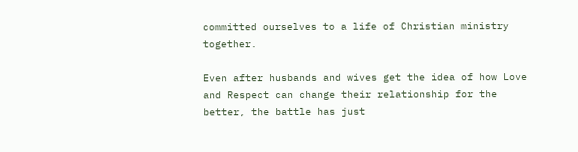committed ourselves to a life of Christian ministry together.

Even after husbands and wives get the idea of how Love and Respect can change their relationship for the better, the battle has just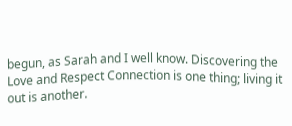begun, as Sarah and I well know. Discovering the Love and Respect Connection is one thing; living it out is another.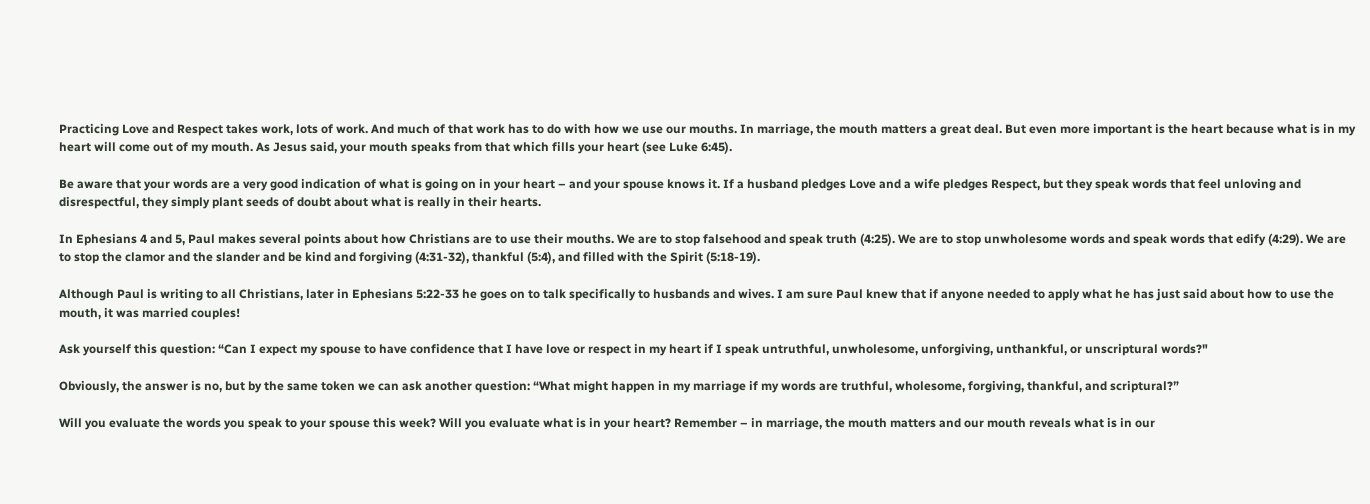Practicing Love and Respect takes work, lots of work. And much of that work has to do with how we use our mouths. In marriage, the mouth matters a great deal. But even more important is the heart because what is in my heart will come out of my mouth. As Jesus said, your mouth speaks from that which fills your heart (see Luke 6:45).

Be aware that your words are a very good indication of what is going on in your heart – and your spouse knows it. If a husband pledges Love and a wife pledges Respect, but they speak words that feel unloving and disrespectful, they simply plant seeds of doubt about what is really in their hearts.

In Ephesians 4 and 5, Paul makes several points about how Christians are to use their mouths. We are to stop falsehood and speak truth (4:25). We are to stop unwholesome words and speak words that edify (4:29). We are to stop the clamor and the slander and be kind and forgiving (4:31-32), thankful (5:4), and filled with the Spirit (5:18-19).

Although Paul is writing to all Christians, later in Ephesians 5:22-33 he goes on to talk specifically to husbands and wives. I am sure Paul knew that if anyone needed to apply what he has just said about how to use the mouth, it was married couples!

Ask yourself this question: “Can I expect my spouse to have confidence that I have love or respect in my heart if I speak untruthful, unwholesome, unforgiving, unthankful, or unscriptural words?"

Obviously, the answer is no, but by the same token we can ask another question: “What might happen in my marriage if my words are truthful, wholesome, forgiving, thankful, and scriptural?”

Will you evaluate the words you speak to your spouse this week? Will you evaluate what is in your heart? Remember – in marriage, the mouth matters and our mouth reveals what is in our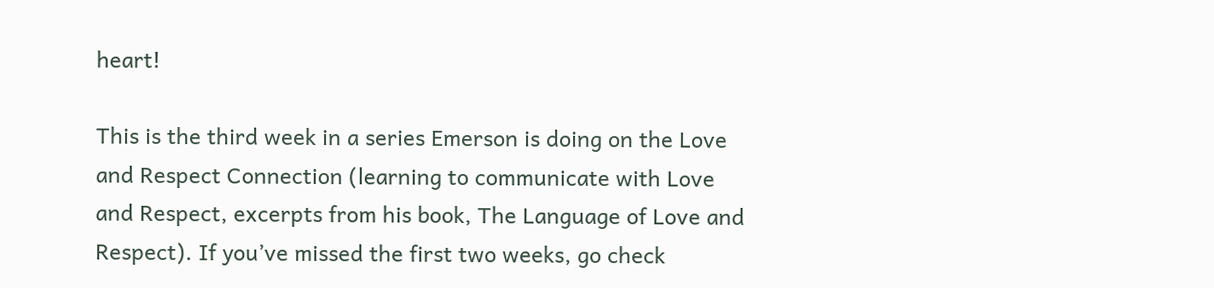heart!

This is the third week in a series Emerson is doing on the Love and Respect Connection (learning to communicate with Love and Respect, excerpts from his book, The Language of Love and Respect). If you’ve missed the first two weeks, go check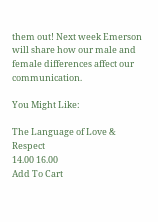them out! Next week Emerson will share how our male and female differences affect our communication.

You Might Like:

The Language of Love & Respect
14.00 16.00
Add To Cart